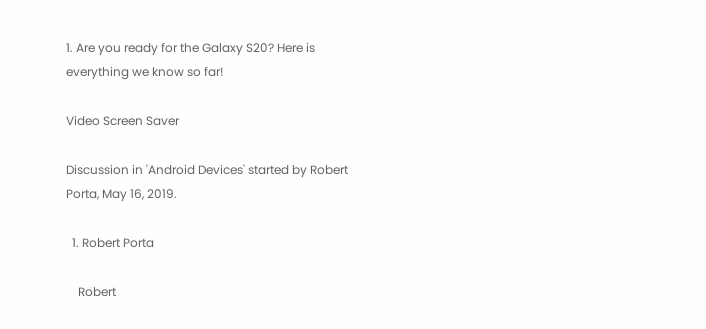1. Are you ready for the Galaxy S20? Here is everything we know so far!

Video Screen Saver

Discussion in 'Android Devices' started by Robert Porta, May 16, 2019.

  1. Robert Porta

    Robert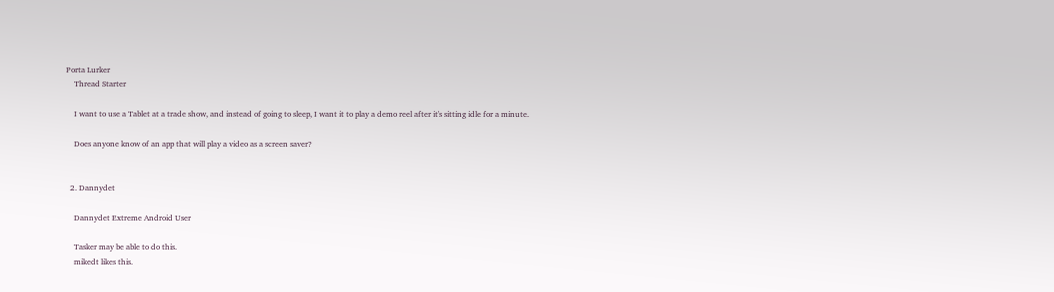Porta Lurker
    Thread Starter

    I want to use a Tablet at a trade show, and instead of going to sleep, I want it to play a demo reel after it's sitting idle for a minute.

    Does anyone know of an app that will play a video as a screen saver?


  2. Dannydet

    Dannydet Extreme Android User

    Tasker may be able to do this.
    mikedt likes this.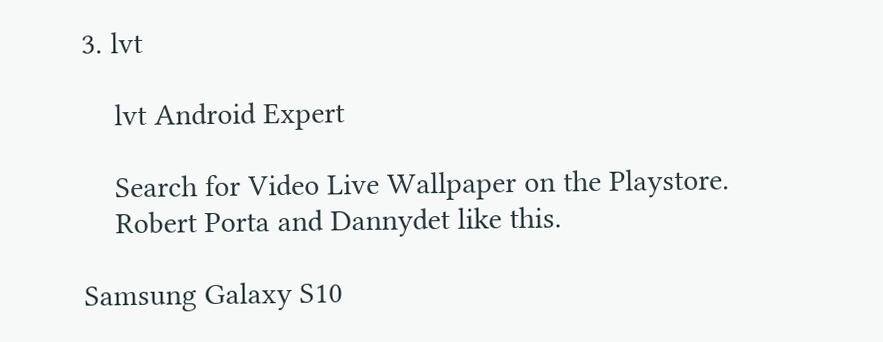3. lvt

    lvt Android Expert

    Search for Video Live Wallpaper on the Playstore.
    Robert Porta and Dannydet like this.

Samsung Galaxy S10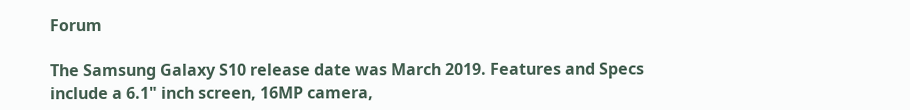Forum

The Samsung Galaxy S10 release date was March 2019. Features and Specs include a 6.1" inch screen, 16MP camera,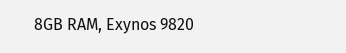8GB RAM, Exynos 9820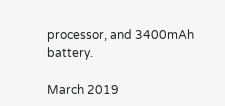processor, and 3400mAh battery.

March 2019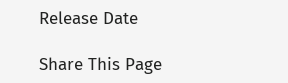Release Date

Share This Page